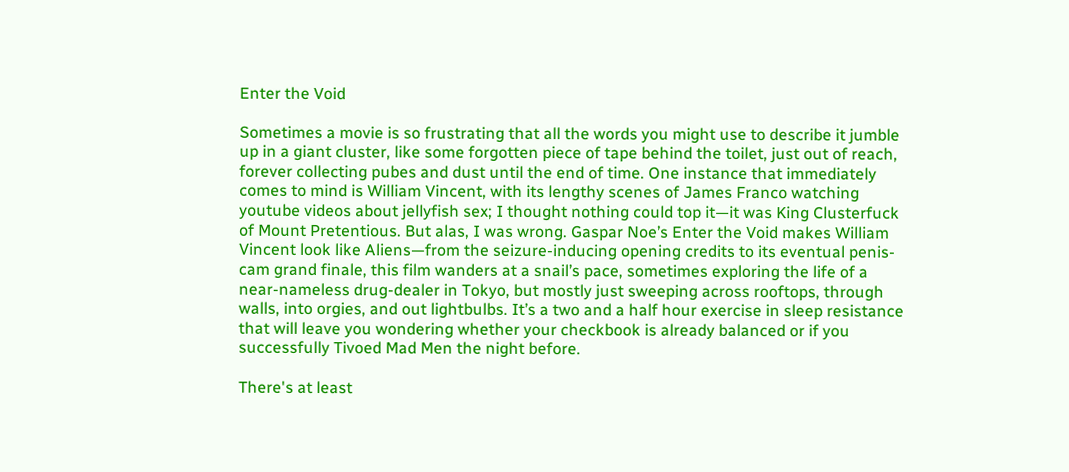Enter the Void

Sometimes a movie is so frustrating that all the words you might use to describe it jumble up in a giant cluster, like some forgotten piece of tape behind the toilet, just out of reach, forever collecting pubes and dust until the end of time. One instance that immediately comes to mind is William Vincent, with its lengthy scenes of James Franco watching youtube videos about jellyfish sex; I thought nothing could top it—it was King Clusterfuck of Mount Pretentious. But alas, I was wrong. Gaspar Noe’s Enter the Void makes William Vincent look like Aliens—from the seizure-inducing opening credits to its eventual penis-cam grand finale, this film wanders at a snail’s pace, sometimes exploring the life of a near-nameless drug-dealer in Tokyo, but mostly just sweeping across rooftops, through walls, into orgies, and out lightbulbs. It’s a two and a half hour exercise in sleep resistance that will leave you wondering whether your checkbook is already balanced or if you successfully Tivoed Mad Men the night before.

There's at least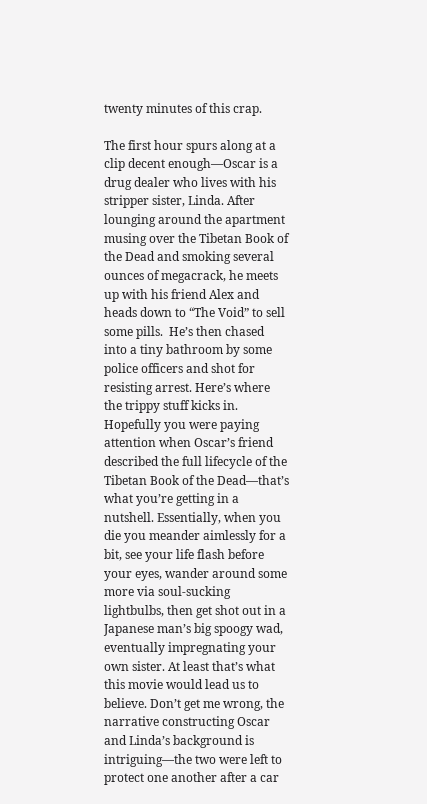twenty minutes of this crap.

The first hour spurs along at a clip decent enough—Oscar is a drug dealer who lives with his stripper sister, Linda. After lounging around the apartment musing over the Tibetan Book of the Dead and smoking several ounces of megacrack, he meets up with his friend Alex and heads down to “The Void” to sell some pills.  He’s then chased into a tiny bathroom by some police officers and shot for resisting arrest. Here’s where the trippy stuff kicks in. Hopefully you were paying attention when Oscar’s friend described the full lifecycle of the Tibetan Book of the Dead—that’s what you’re getting in a nutshell. Essentially, when you die you meander aimlessly for a bit, see your life flash before your eyes, wander around some more via soul-sucking lightbulbs, then get shot out in a Japanese man’s big spoogy wad, eventually impregnating your own sister. At least that’s what this movie would lead us to believe. Don’t get me wrong, the narrative constructing Oscar and Linda’s background is intriguing—the two were left to protect one another after a car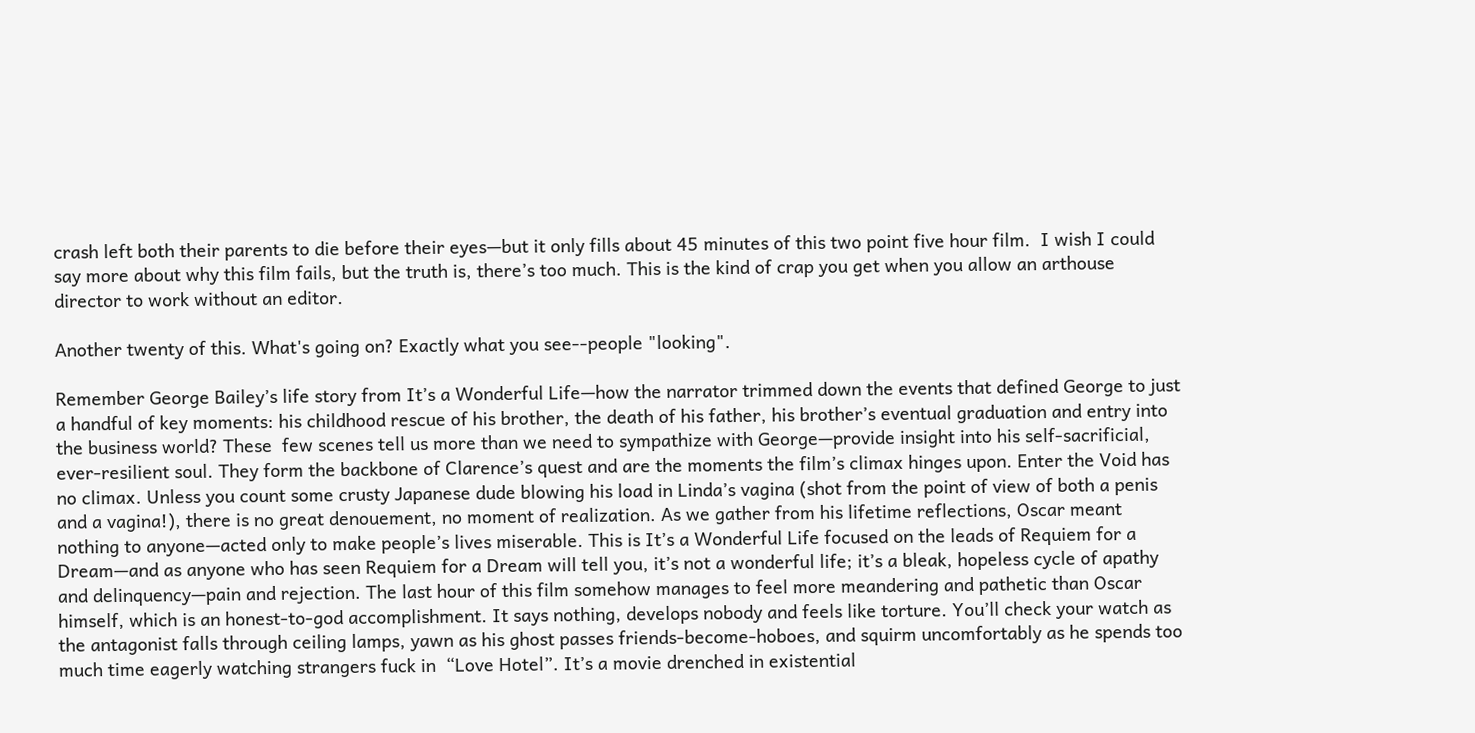crash left both their parents to die before their eyes—but it only fills about 45 minutes of this two point five hour film.  I wish I could say more about why this film fails, but the truth is, there’s too much. This is the kind of crap you get when you allow an arthouse director to work without an editor.

Another twenty of this. What's going on? Exactly what you see--people "looking".

Remember George Bailey’s life story from It’s a Wonderful Life—how the narrator trimmed down the events that defined George to just a handful of key moments: his childhood rescue of his brother, the death of his father, his brother’s eventual graduation and entry into the business world? These  few scenes tell us more than we need to sympathize with George—provide insight into his self-sacrificial, ever-resilient soul. They form the backbone of Clarence’s quest and are the moments the film’s climax hinges upon. Enter the Void has no climax. Unless you count some crusty Japanese dude blowing his load in Linda’s vagina (shot from the point of view of both a penis and a vagina!), there is no great denouement, no moment of realization. As we gather from his lifetime reflections, Oscar meant nothing to anyone—acted only to make people’s lives miserable. This is It’s a Wonderful Life focused on the leads of Requiem for a Dream—and as anyone who has seen Requiem for a Dream will tell you, it’s not a wonderful life; it’s a bleak, hopeless cycle of apathy and delinquency—pain and rejection. The last hour of this film somehow manages to feel more meandering and pathetic than Oscar himself, which is an honest-to-god accomplishment. It says nothing, develops nobody and feels like torture. You’ll check your watch as the antagonist falls through ceiling lamps, yawn as his ghost passes friends-become-hoboes, and squirm uncomfortably as he spends too much time eagerly watching strangers fuck in  “Love Hotel”. It’s a movie drenched in existential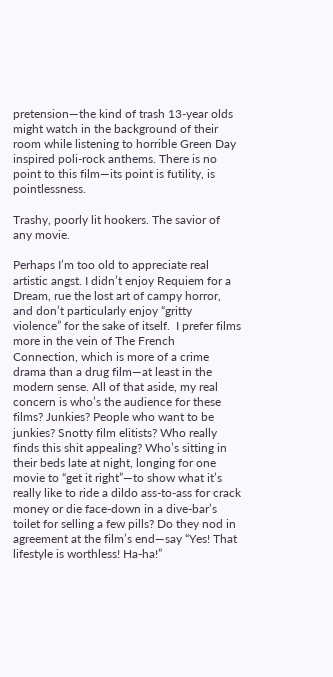pretension—the kind of trash 13-year olds might watch in the background of their room while listening to horrible Green Day inspired poli-rock anthems. There is no point to this film—its point is futility, is pointlessness.

Trashy, poorly lit hookers. The savior of any movie.

Perhaps I’m too old to appreciate real artistic angst. I didn’t enjoy Requiem for a Dream, rue the lost art of campy horror, and don’t particularly enjoy “gritty violence” for the sake of itself.  I prefer films more in the vein of The French Connection, which is more of a crime drama than a drug film—at least in the modern sense. All of that aside, my real concern is who’s the audience for these films? Junkies? People who want to be junkies? Snotty film elitists? Who really finds this shit appealing? Who’s sitting in their beds late at night, longing for one movie to “get it right”—to show what it’s really like to ride a dildo ass-to-ass for crack money or die face-down in a dive-bar’s toilet for selling a few pills? Do they nod in agreement at the film’s end—say “Yes! That lifestyle is worthless! Ha-ha!”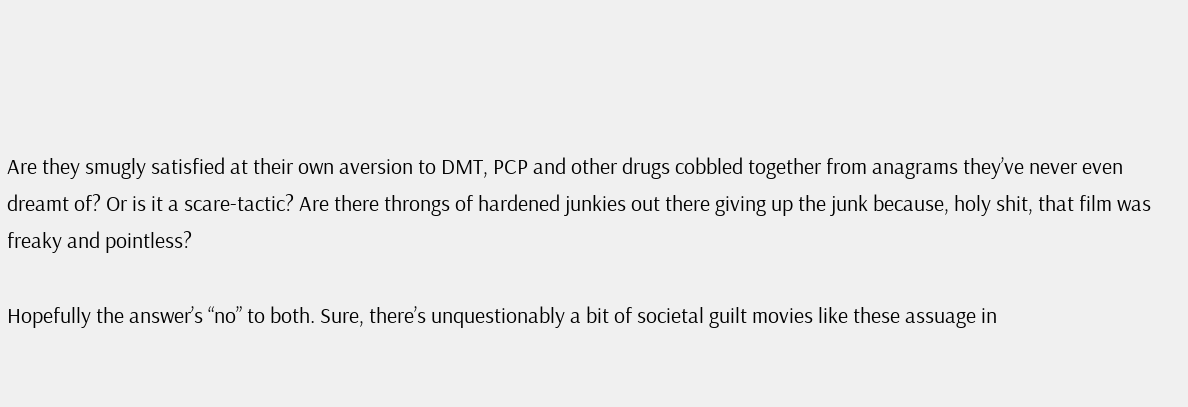Are they smugly satisfied at their own aversion to DMT, PCP and other drugs cobbled together from anagrams they’ve never even dreamt of? Or is it a scare-tactic? Are there throngs of hardened junkies out there giving up the junk because, holy shit, that film was freaky and pointless?

Hopefully the answer’s “no” to both. Sure, there’s unquestionably a bit of societal guilt movies like these assuage in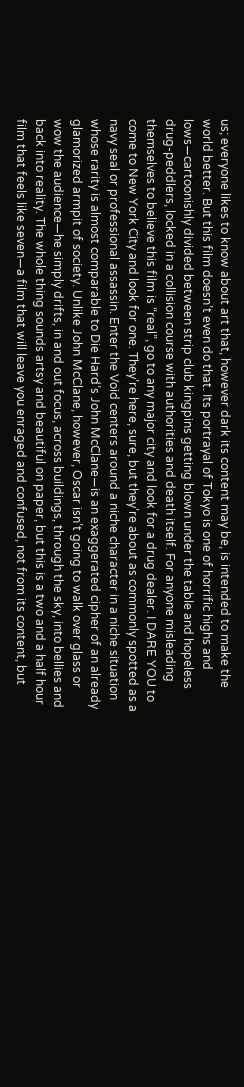us; everyone likes to know about art that, however dark its content may be, is intended to make the world better. But this film doesn’t even do that. Its portrayal of Tokyo is one of horrific highs and lows—cartoonishly divided between strip club kingpins getting blown under the table and hopeless drug-peddlers, locked in a collision course with authorities and death itself. For anyone misleading themselves to believe this film is “real”, go to any major city and look for a drug dealer. I DARE YOU to come to New York City and look for one. They’re here, sure, but they’re about as commonly spotted as a navy seal or professional assassin. Enter the Void centers around a niche character in a niche situation whose rarity is almost comparable to Die Hard’s John McClane—is an exaggerated cipher of an already glamorized armpit of society. Unlike John McClane, however, Oscar isn’t going to walk over glass or wow the audience—he simply drifts, in and out focus, across buildings, through the sky, into bellies and back into reality. The whole thing sounds artsy and beautiful on paper, but this is a two and a half hour film that feels like seven—a film that will leave you enraged and confused, not from its content, but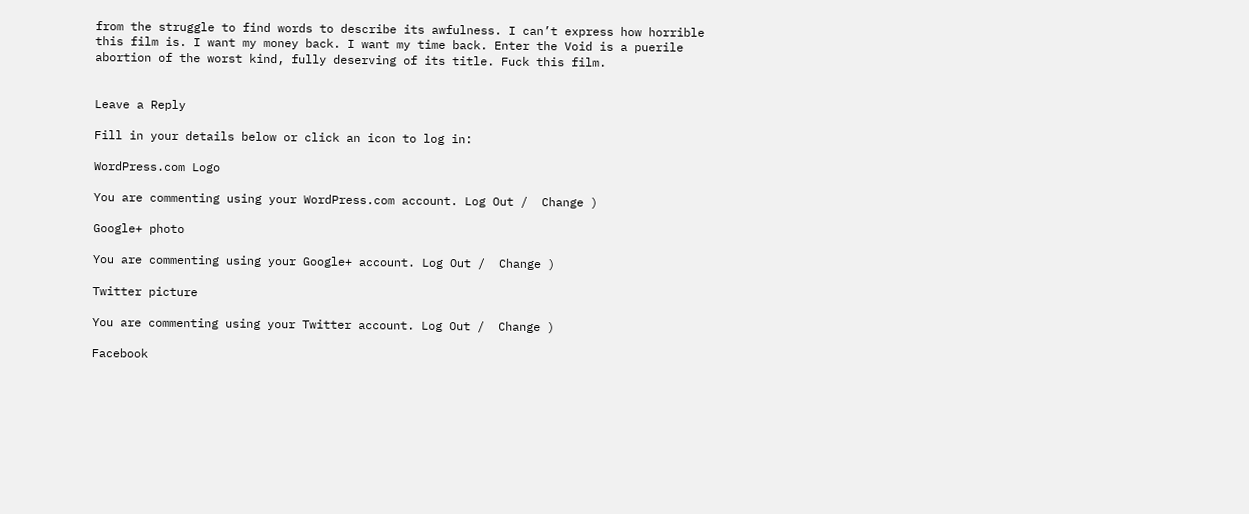from the struggle to find words to describe its awfulness. I can’t express how horrible this film is. I want my money back. I want my time back. Enter the Void is a puerile abortion of the worst kind, fully deserving of its title. Fuck this film.


Leave a Reply

Fill in your details below or click an icon to log in:

WordPress.com Logo

You are commenting using your WordPress.com account. Log Out /  Change )

Google+ photo

You are commenting using your Google+ account. Log Out /  Change )

Twitter picture

You are commenting using your Twitter account. Log Out /  Change )

Facebook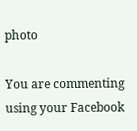photo

You are commenting using your Facebook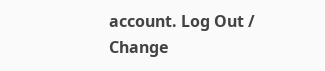account. Log Out /  Change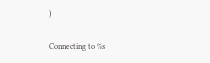)


Connecting to %s